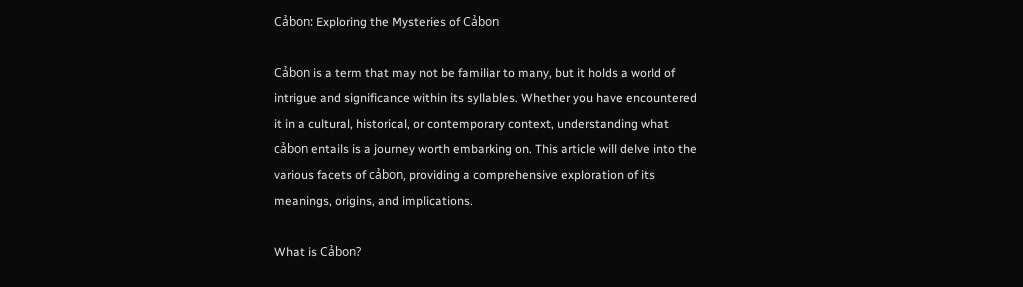Cảbon: Exploring the Mysteries of Cảbon

Cảbon is a term that may not be familiar to many, but it holds a world of intrigue and significance within its syllables. Whether you have encountered it in a cultural, historical, or contemporary context, understanding what cảbon entails is a journey worth embarking on. This article will delve into the various facets of cảbon, providing a comprehensive exploration of its meanings, origins, and implications.

What is Cảbon?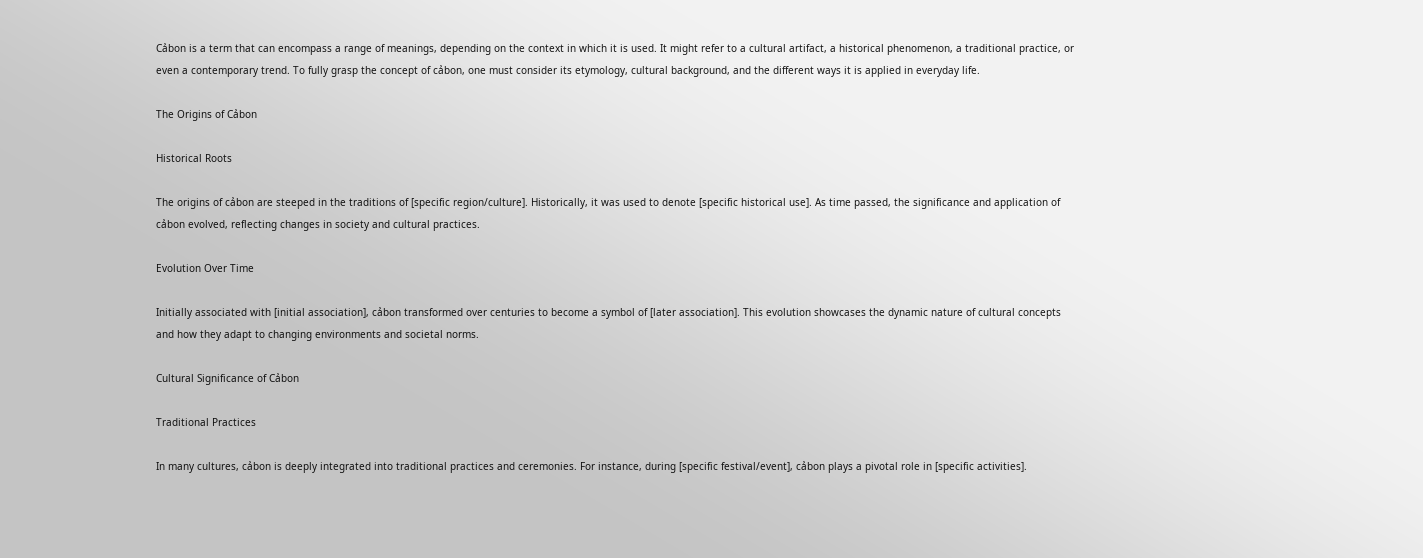Cảbon is a term that can encompass a range of meanings, depending on the context in which it is used. It might refer to a cultural artifact, a historical phenomenon, a traditional practice, or even a contemporary trend. To fully grasp the concept of cảbon, one must consider its etymology, cultural background, and the different ways it is applied in everyday life.

The Origins of Cảbon

Historical Roots

The origins of cảbon are steeped in the traditions of [specific region/culture]. Historically, it was used to denote [specific historical use]. As time passed, the significance and application of cảbon evolved, reflecting changes in society and cultural practices.

Evolution Over Time

Initially associated with [initial association], cảbon transformed over centuries to become a symbol of [later association]. This evolution showcases the dynamic nature of cultural concepts and how they adapt to changing environments and societal norms.

Cultural Significance of Cảbon

Traditional Practices

In many cultures, cảbon is deeply integrated into traditional practices and ceremonies. For instance, during [specific festival/event], cảbon plays a pivotal role in [specific activities].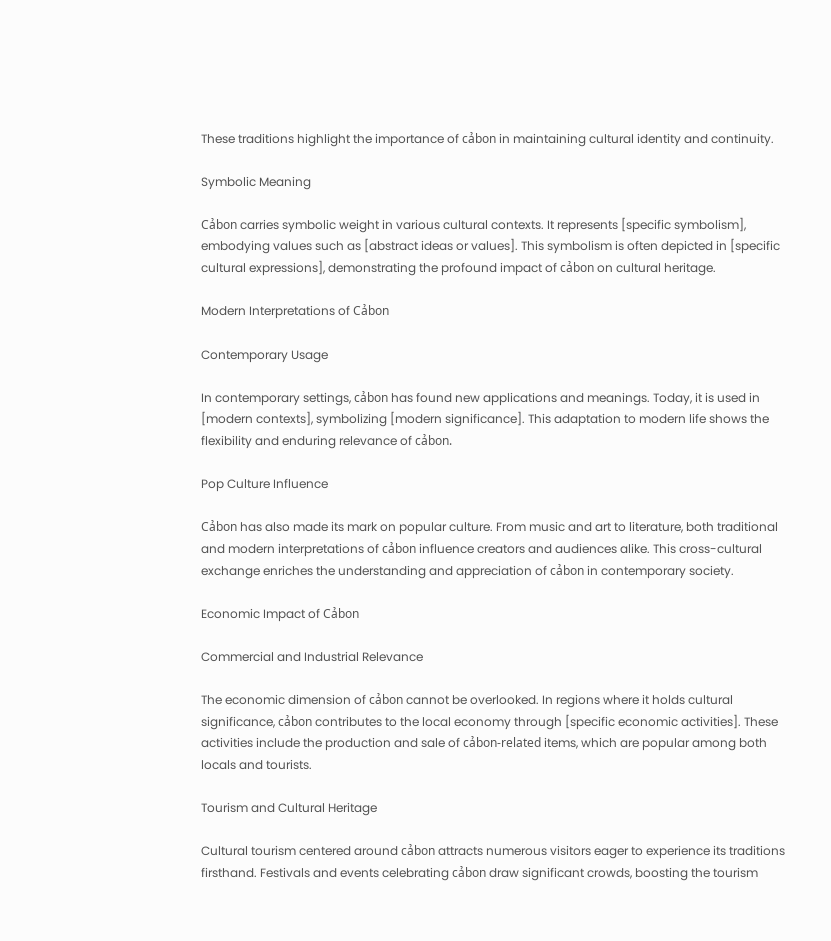These traditions highlight the importance of cảbon in maintaining cultural identity and continuity.

Symbolic Meaning

Cảbon carries symbolic weight in various cultural contexts. It represents [specific symbolism], embodying values such as [abstract ideas or values]. This symbolism is often depicted in [specific cultural expressions], demonstrating the profound impact of cảbon on cultural heritage.

Modern Interpretations of Cảbon

Contemporary Usage

In contemporary settings, cảbon has found new applications and meanings. Today, it is used in [modern contexts], symbolizing [modern significance]. This adaptation to modern life shows the flexibility and enduring relevance of cảbon.

Pop Culture Influence

Cảbon has also made its mark on popular culture. From music and art to literature, both traditional and modern interpretations of cảbon influence creators and audiences alike. This cross-cultural exchange enriches the understanding and appreciation of cảbon in contemporary society.

Economic Impact of Cảbon

Commercial and Industrial Relevance

The economic dimension of cảbon cannot be overlooked. In regions where it holds cultural significance, cảbon contributes to the local economy through [specific economic activities]. These activities include the production and sale of cảbon-related items, which are popular among both locals and tourists.

Tourism and Cultural Heritage

Cultural tourism centered around cảbon attracts numerous visitors eager to experience its traditions firsthand. Festivals and events celebrating cảbon draw significant crowds, boosting the tourism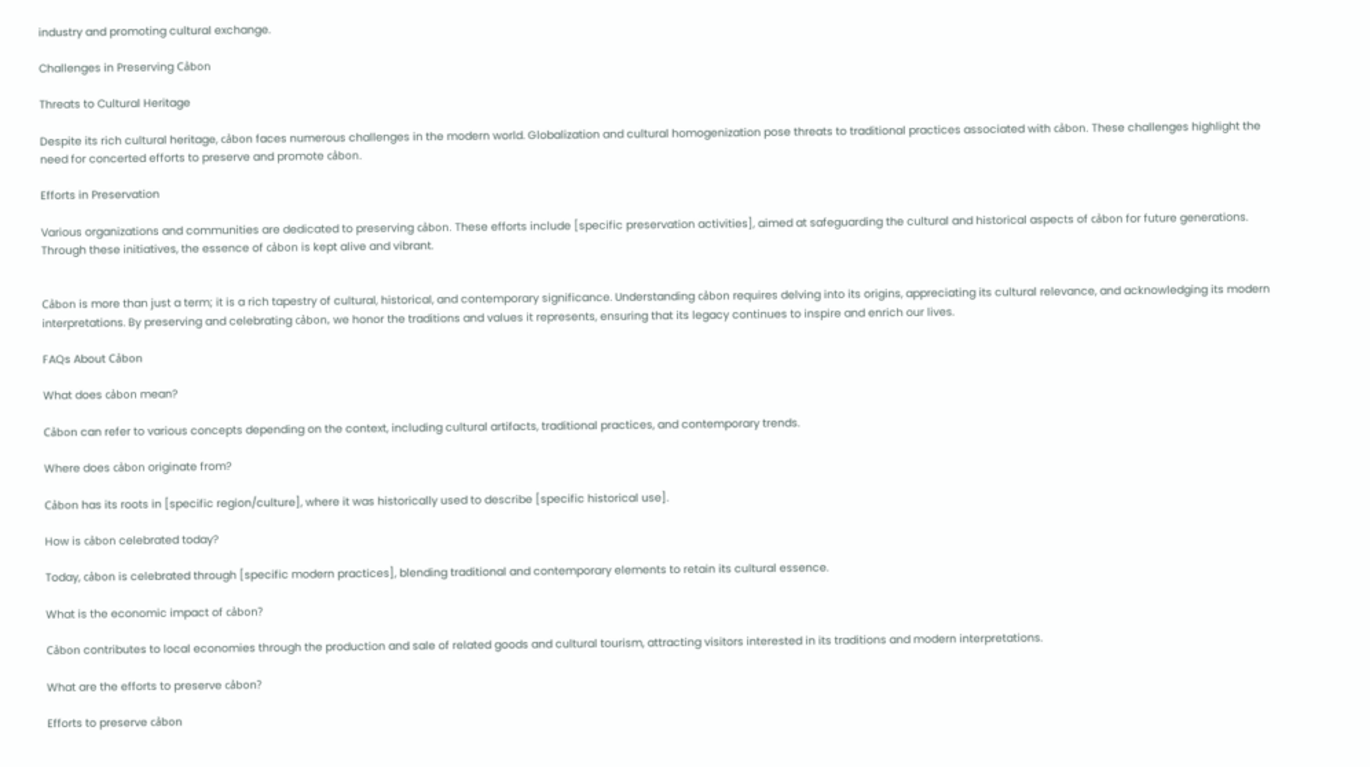industry and promoting cultural exchange.

Challenges in Preserving Cảbon

Threats to Cultural Heritage

Despite its rich cultural heritage, cảbon faces numerous challenges in the modern world. Globalization and cultural homogenization pose threats to traditional practices associated with cảbon. These challenges highlight the need for concerted efforts to preserve and promote cảbon.

Efforts in Preservation

Various organizations and communities are dedicated to preserving cảbon. These efforts include [specific preservation activities], aimed at safeguarding the cultural and historical aspects of cảbon for future generations. Through these initiatives, the essence of cảbon is kept alive and vibrant.


Cảbon is more than just a term; it is a rich tapestry of cultural, historical, and contemporary significance. Understanding cảbon requires delving into its origins, appreciating its cultural relevance, and acknowledging its modern interpretations. By preserving and celebrating cảbon, we honor the traditions and values it represents, ensuring that its legacy continues to inspire and enrich our lives.

FAQs About Cảbon

What does cảbon mean?

Cảbon can refer to various concepts depending on the context, including cultural artifacts, traditional practices, and contemporary trends.

Where does cảbon originate from?

Cảbon has its roots in [specific region/culture], where it was historically used to describe [specific historical use].

How is cảbon celebrated today?

Today, cảbon is celebrated through [specific modern practices], blending traditional and contemporary elements to retain its cultural essence.

What is the economic impact of cảbon?

Cảbon contributes to local economies through the production and sale of related goods and cultural tourism, attracting visitors interested in its traditions and modern interpretations.

What are the efforts to preserve cảbon?

Efforts to preserve cảbon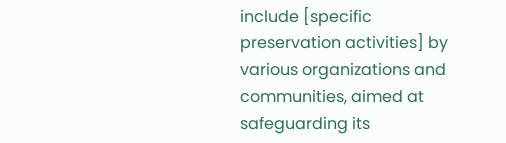include [specific preservation activities] by various organizations and communities, aimed at safeguarding its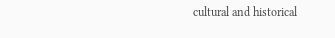cultural and historical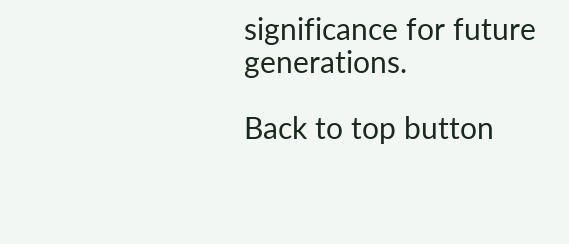significance for future generations.

Back to top button